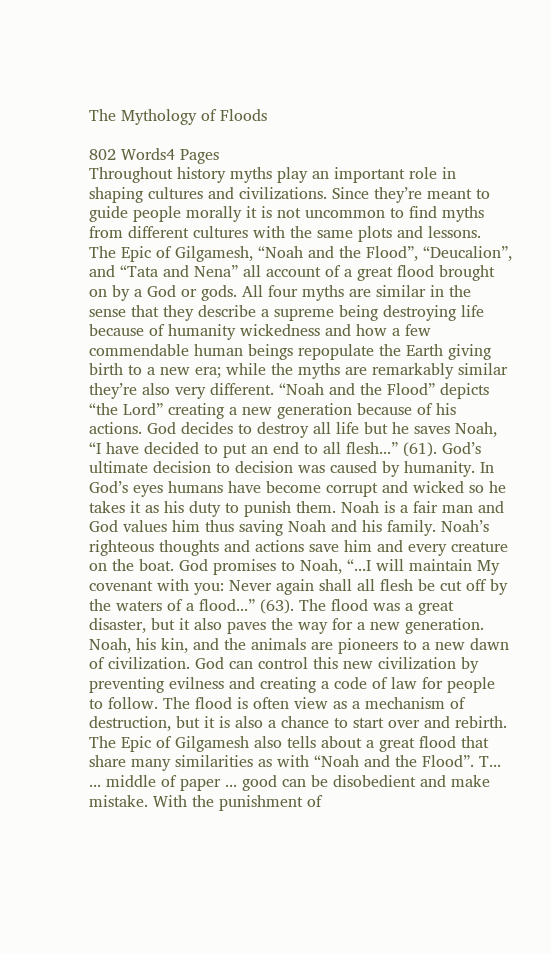The Mythology of Floods

802 Words4 Pages
Throughout history myths play an important role in shaping cultures and civilizations. Since they’re meant to guide people morally it is not uncommon to find myths from different cultures with the same plots and lessons. The Epic of Gilgamesh, “Noah and the Flood”, “Deucalion”, and “Tata and Nena” all account of a great flood brought on by a God or gods. All four myths are similar in the sense that they describe a supreme being destroying life because of humanity wickedness and how a few commendable human beings repopulate the Earth giving birth to a new era; while the myths are remarkably similar they’re also very different. “Noah and the Flood” depicts “the Lord” creating a new generation because of his actions. God decides to destroy all life but he saves Noah, “I have decided to put an end to all flesh...” (61). God’s ultimate decision to decision was caused by humanity. In God’s eyes humans have become corrupt and wicked so he takes it as his duty to punish them. Noah is a fair man and God values him thus saving Noah and his family. Noah’s righteous thoughts and actions save him and every creature on the boat. God promises to Noah, “...I will maintain My covenant with you: Never again shall all flesh be cut off by the waters of a flood...” (63). The flood was a great disaster, but it also paves the way for a new generation. Noah, his kin, and the animals are pioneers to a new dawn of civilization. God can control this new civilization by preventing evilness and creating a code of law for people to follow. The flood is often view as a mechanism of destruction, but it is also a chance to start over and rebirth. The Epic of Gilgamesh also tells about a great flood that share many similarities as with “Noah and the Flood”. T... ... middle of paper ... good can be disobedient and make mistake. With the punishment of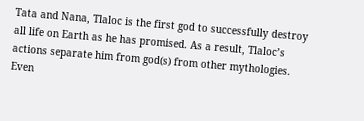Tata and Nana, Tlaloc is the first god to successfully destroy all life on Earth as he has promised. As a result, Tlaloc’s actions separate him from god(s) from other mythologies. Even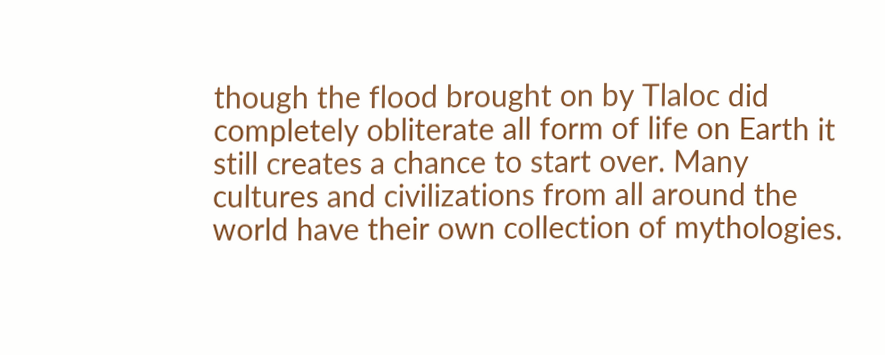though the flood brought on by Tlaloc did completely obliterate all form of life on Earth it still creates a chance to start over. Many cultures and civilizations from all around the world have their own collection of mythologies.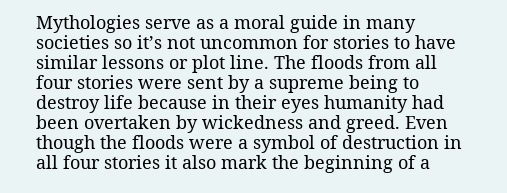Mythologies serve as a moral guide in many societies so it’s not uncommon for stories to have similar lessons or plot line. The floods from all four stories were sent by a supreme being to destroy life because in their eyes humanity had been overtaken by wickedness and greed. Even though the floods were a symbol of destruction in all four stories it also mark the beginning of a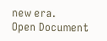new era.
Open Document